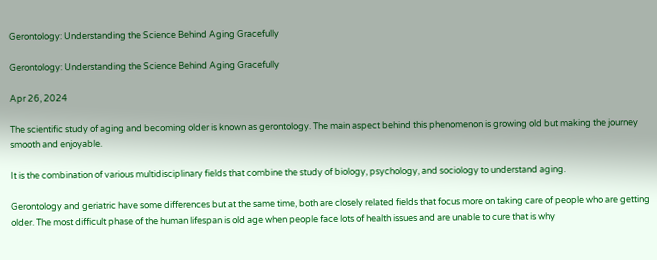Gerontology: Understanding the Science Behind Aging Gracefully

Gerontology: Understanding the Science Behind Aging Gracefully

Apr 26, 2024

The scientific study of aging and becoming older is known as gerontology. The main aspect behind this phenomenon is growing old but making the journey smooth and enjoyable.

It is the combination of various multidisciplinary fields that combine the study of biology, psychology, and sociology to understand aging.

Gerontology and geriatric have some differences but at the same time, both are closely related fields that focus more on taking care of people who are getting older. The most difficult phase of the human lifespan is old age when people face lots of health issues and are unable to cure that is why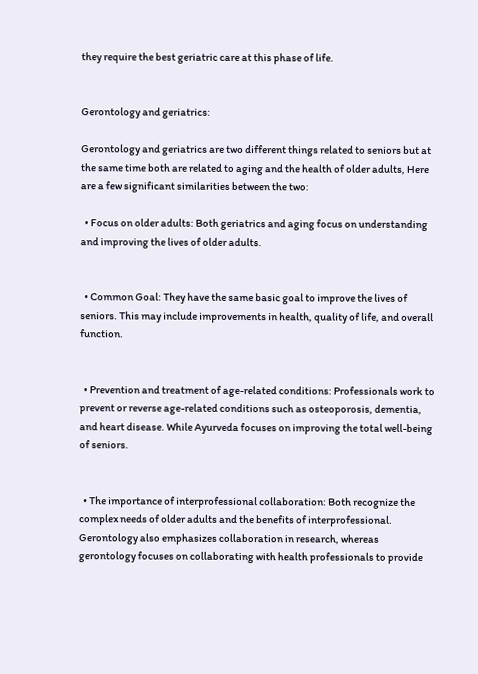they require the best geriatric care at this phase of life.


Gerontology and geriatrics:

Gerontology and geriatrics are two different things related to seniors but at the same time both are related to aging and the health of older adults, Here are a few significant similarities between the two:

  • Focus on older adults: Both geriatrics and aging focus on understanding and improving the lives of older adults.


  • Common Goal: They have the same basic goal to improve the lives of seniors. This may include improvements in health, quality of life, and overall function.


  • Prevention and treatment of age-related conditions: Professionals work to prevent or reverse age-related conditions such as osteoporosis, dementia, and heart disease. While Ayurveda focuses on improving the total well-being of seniors.


  • The importance of interprofessional collaboration: Both recognize the complex needs of older adults and the benefits of interprofessional. Gerontology also emphasizes collaboration in research, whereas gerontology focuses on collaborating with health professionals to provide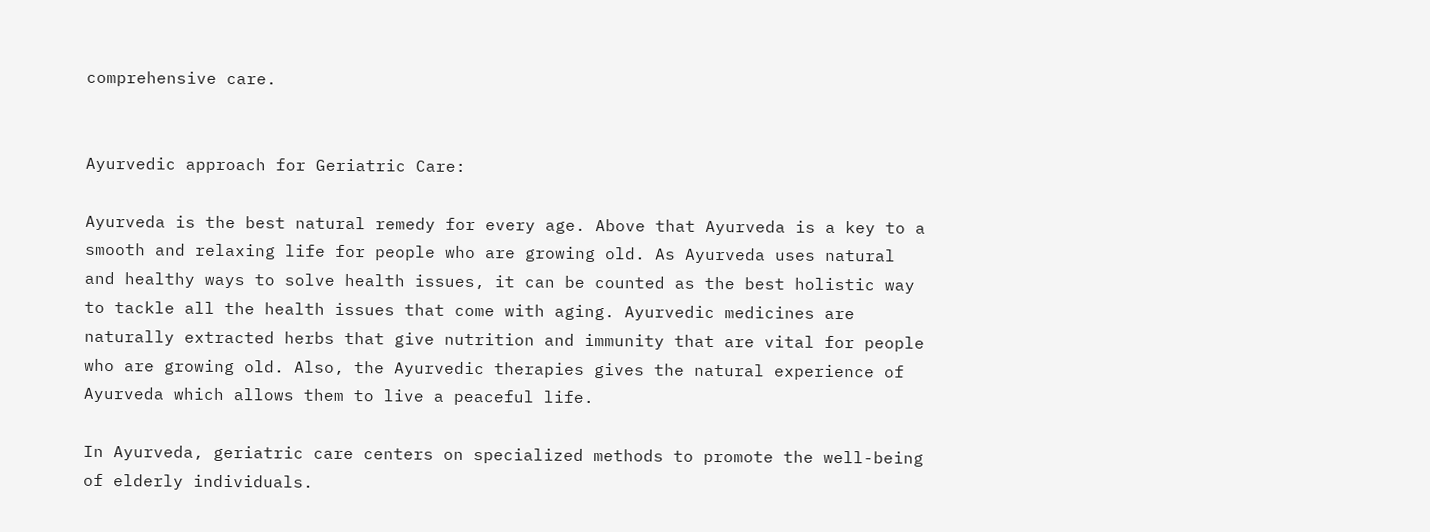comprehensive care.


Ayurvedic approach for Geriatric Care:

Ayurveda is the best natural remedy for every age. Above that Ayurveda is a key to a smooth and relaxing life for people who are growing old. As Ayurveda uses natural and healthy ways to solve health issues, it can be counted as the best holistic way to tackle all the health issues that come with aging. Ayurvedic medicines are naturally extracted herbs that give nutrition and immunity that are vital for people who are growing old. Also, the Ayurvedic therapies gives the natural experience of Ayurveda which allows them to live a peaceful life.

In Ayurveda, geriatric care centers on specialized methods to promote the well-being of elderly individuals.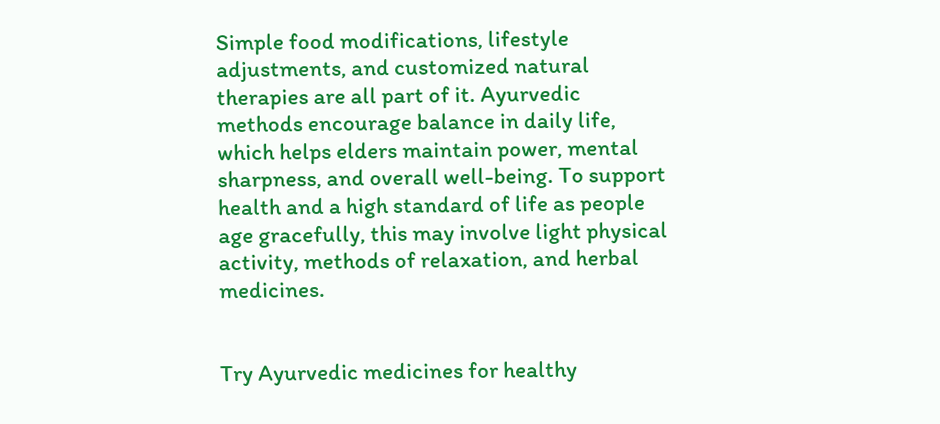Simple food modifications, lifestyle adjustments, and customized natural therapies are all part of it. Ayurvedic methods encourage balance in daily life, which helps elders maintain power, mental sharpness, and overall well-being. To support health and a high standard of life as people age gracefully, this may involve light physical activity, methods of relaxation, and herbal medicines.


Try Ayurvedic medicines for healthy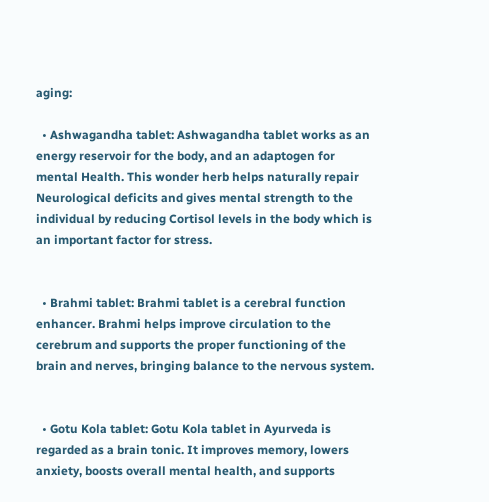aging:

  • Ashwagandha tablet: Ashwagandha tablet works as an energy reservoir for the body, and an adaptogen for mental Health. This wonder herb helps naturally repair Neurological deficits and gives mental strength to the individual by reducing Cortisol levels in the body which is an important factor for stress.


  • Brahmi tablet: Brahmi tablet is a cerebral function enhancer. Brahmi helps improve circulation to the cerebrum and supports the proper functioning of the brain and nerves, bringing balance to the nervous system.


  • Gotu Kola tablet: Gotu Kola tablet in Ayurveda is regarded as a brain tonic. It improves memory, lowers anxiety, boosts overall mental health, and supports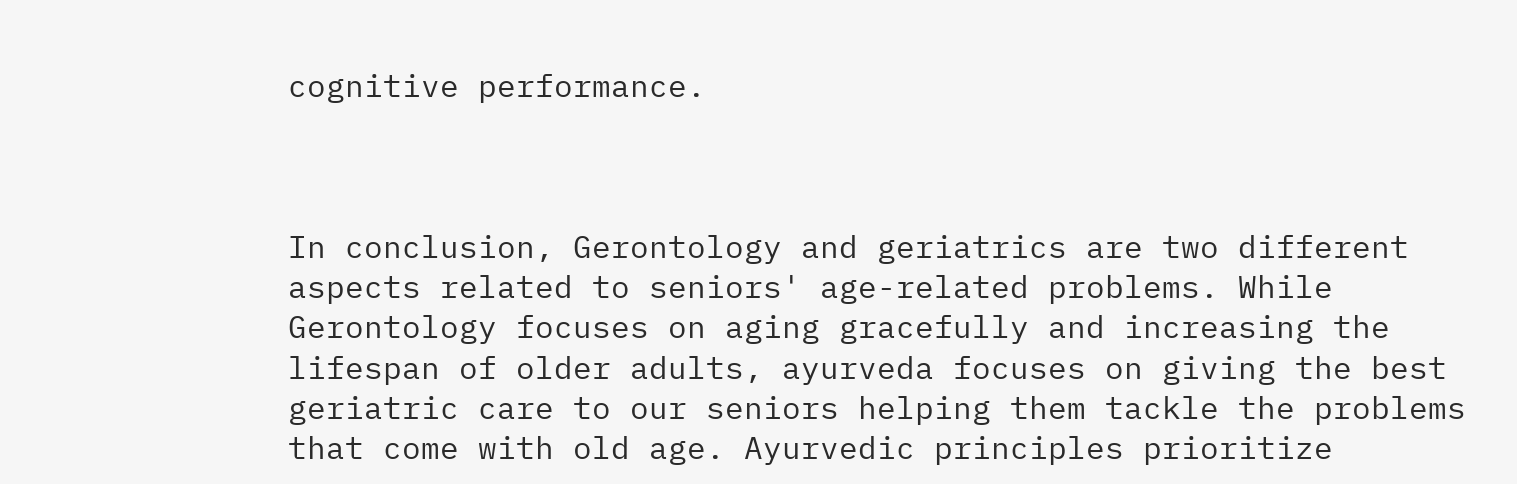cognitive performance.



In conclusion, Gerontology and geriatrics are two different aspects related to seniors' age-related problems. While Gerontology focuses on aging gracefully and increasing the lifespan of older adults, ayurveda focuses on giving the best geriatric care to our seniors helping them tackle the problems that come with old age. Ayurvedic principles prioritize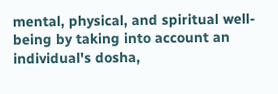mental, physical, and spiritual well-being by taking into account an individual's dosha,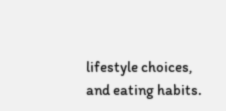lifestyle choices, and eating habits.